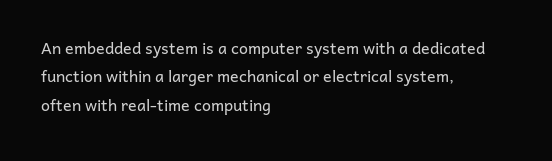An embedded system is a computer system with a dedicated function within a larger mechanical or electrical system, often with real-time computing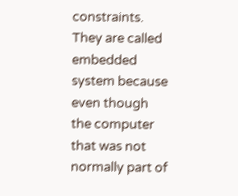constraints. They are called embedded system because even though the computer that was not normally part of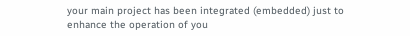your main project has been integrated (embedded) just to enhance the operation of you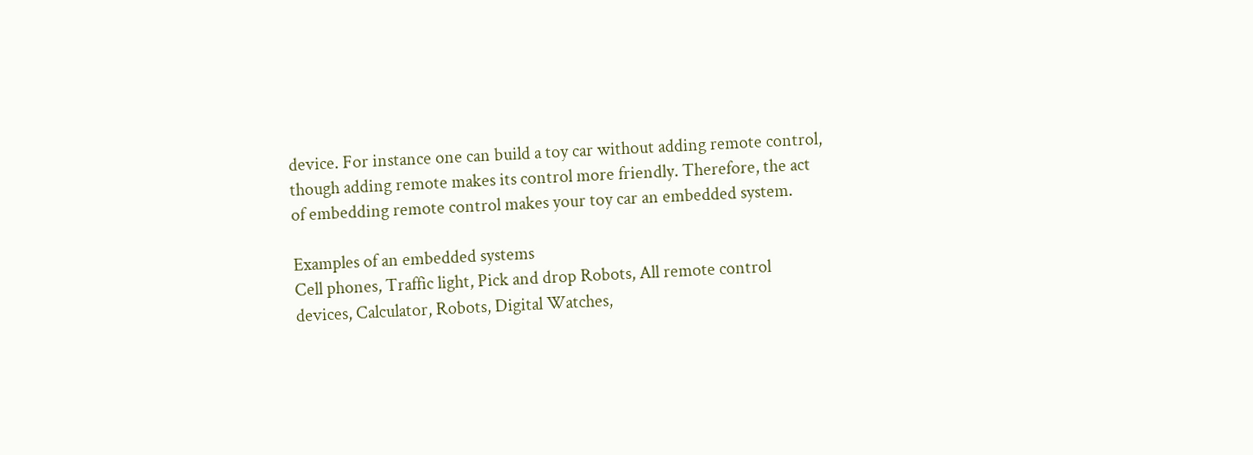device. For instance one can build a toy car without adding remote control, though adding remote makes its control more friendly. Therefore, the act of embedding remote control makes your toy car an embedded system.

Examples of an embedded systems
Cell phones, Traffic light, Pick and drop Robots, All remote control devices, Calculator, Robots, Digital Watches,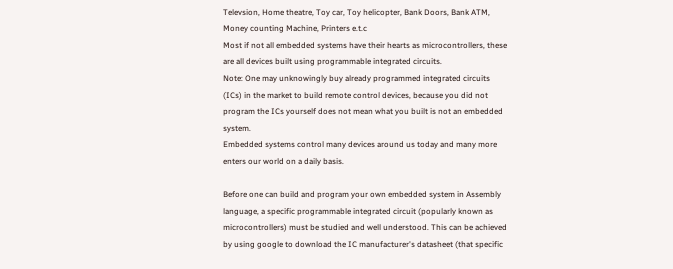Televsion, Home theatre, Toy car, Toy helicopter, Bank Doors, Bank ATM, Money counting Machine, Printers e.t.c
Most if not all embedded systems have their hearts as microcontrollers, these are all devices built using programmable integrated circuits.
Note: One may unknowingly buy already programmed integrated circuits (ICs) in the market to build remote control devices, because you did not program the ICs yourself does not mean what you built is not an embedded system.
Embedded systems control many devices around us today and many more enters our world on a daily basis.

Before one can build and program your own embedded system in Assembly language, a specific programmable integrated circuit (popularly known as microcontrollers) must be studied and well understood. This can be achieved by using google to download the IC manufacturer's datasheet (that specific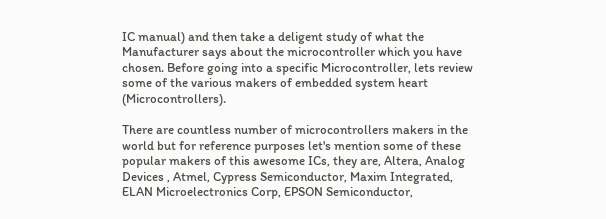IC manual) and then take a deligent study of what the Manufacturer says about the microcontroller which you have chosen. Before going into a specific Microcontroller, lets review some of the various makers of embedded system heart (Microcontrollers).

There are countless number of microcontrollers makers in the world but for reference purposes let's mention some of these popular makers of this awesome ICs, they are, Altera, Analog Devices , Atmel, Cypress Semiconductor, Maxim Integrated, ELAN Microelectronics Corp, EPSON Semiconductor,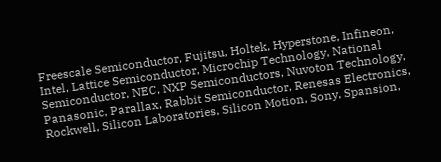Freescale Semiconductor, Fujitsu, Holtek, Hyperstone, Infineon, Intel, Lattice Semiconductor, Microchip Technology, National Semiconductor, NEC, NXP Semiconductors, Nuvoton Technology, Panasonic, Parallax, Rabbit Semiconductor, Renesas Electronics, Rockwell, Silicon Laboratories, Silicon Motion, Sony, Spansion,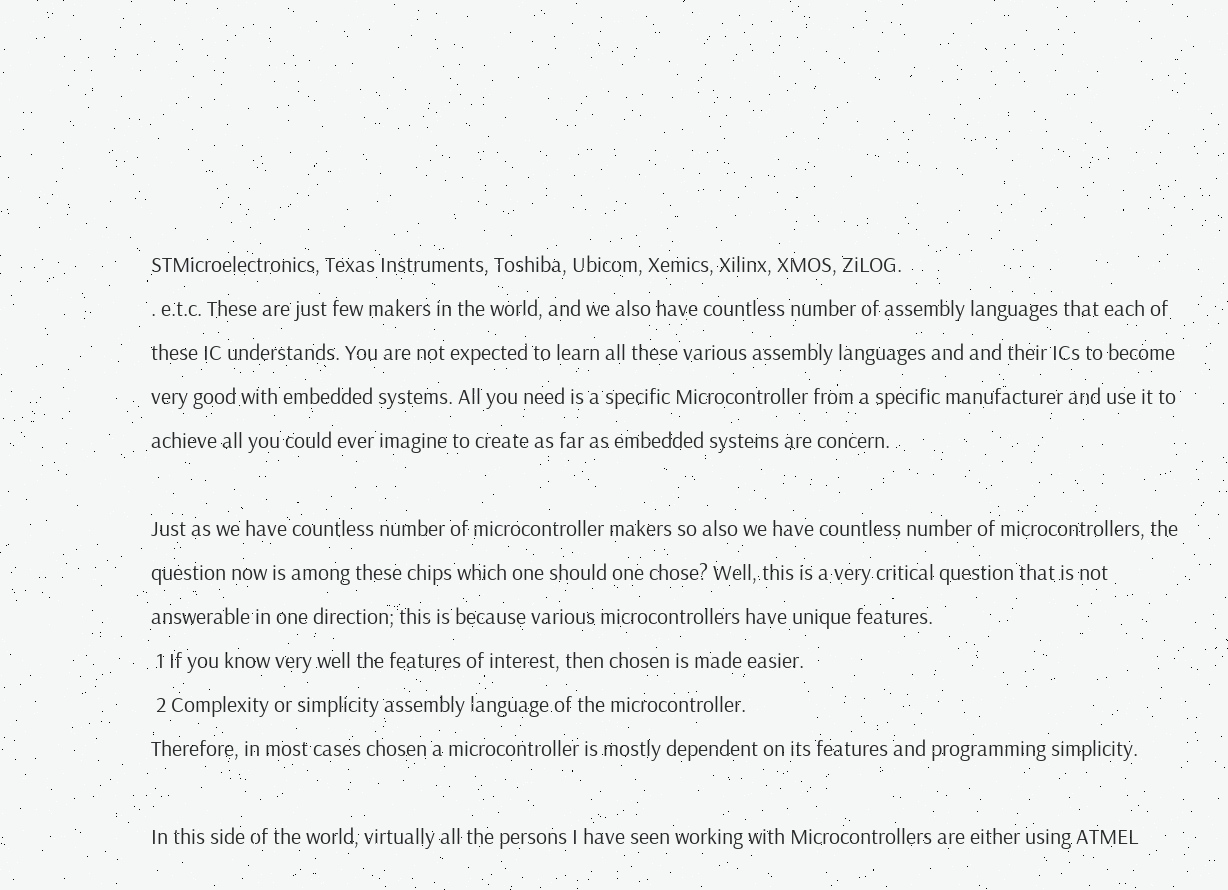STMicroelectronics, Texas Instruments, Toshiba, Ubicom, Xemics, Xilinx, XMOS, ZiLOG.
. e.t.c. These are just few makers in the world, and we also have countless number of assembly languages that each of these IC understands. You are not expected to learn all these various assembly languages and and their ICs to become very good with embedded systems. All you need is a specific Microcontroller from a specific manufacturer and use it to achieve all you could ever imagine to create as far as embedded systems are concern.

Just as we have countless number of microcontroller makers so also we have countless number of microcontrollers, the question now is among these chips which one should one chose? Well, this is a very critical question that is not answerable in one direction; this is because various microcontrollers have unique features.
 1 If you know very well the features of interest, then chosen is made easier.
 2 Complexity or simplicity assembly language of the microcontroller.
Therefore, in most cases chosen a microcontroller is mostly dependent on its features and programming simplicity.

In this side of the world, virtually all the persons I have seen working with Microcontrollers are either using ATMEL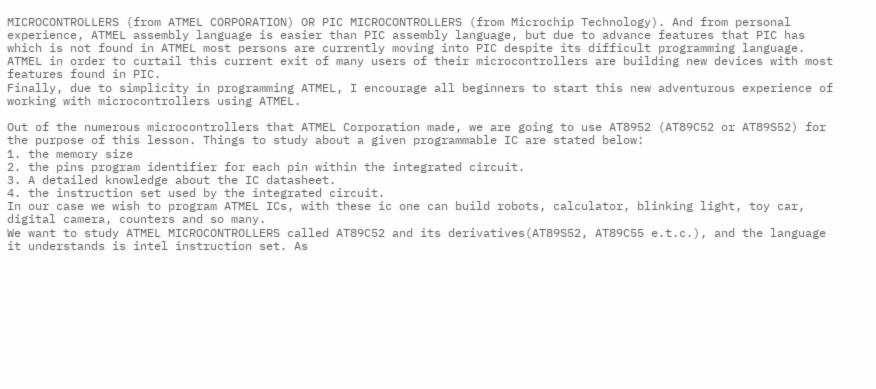MICROCONTROLLERS (from ATMEL CORPORATION) OR PIC MICROCONTROLLERS (from Microchip Technology). And from personal experience, ATMEL assembly language is easier than PIC assembly language, but due to advance features that PIC has which is not found in ATMEL most persons are currently moving into PIC despite its difficult programming language. ATMEL in order to curtail this current exit of many users of their microcontrollers are building new devices with most features found in PIC.
Finally, due to simplicity in programming ATMEL, I encourage all beginners to start this new adventurous experience of working with microcontrollers using ATMEL.

Out of the numerous microcontrollers that ATMEL Corporation made, we are going to use AT8952 (AT89C52 or AT89S52) for the purpose of this lesson. Things to study about a given programmable IC are stated below:
1. the memory size
2. the pins program identifier for each pin within the integrated circuit.
3. A detailed knowledge about the IC datasheet.
4. the instruction set used by the integrated circuit.
In our case we wish to program ATMEL ICs, with these ic one can build robots, calculator, blinking light, toy car, digital camera, counters and so many.
We want to study ATMEL MICROCONTROLLERS called AT89C52 and its derivatives(AT89S52, AT89C55 e.t.c.), and the language it understands is intel instruction set. As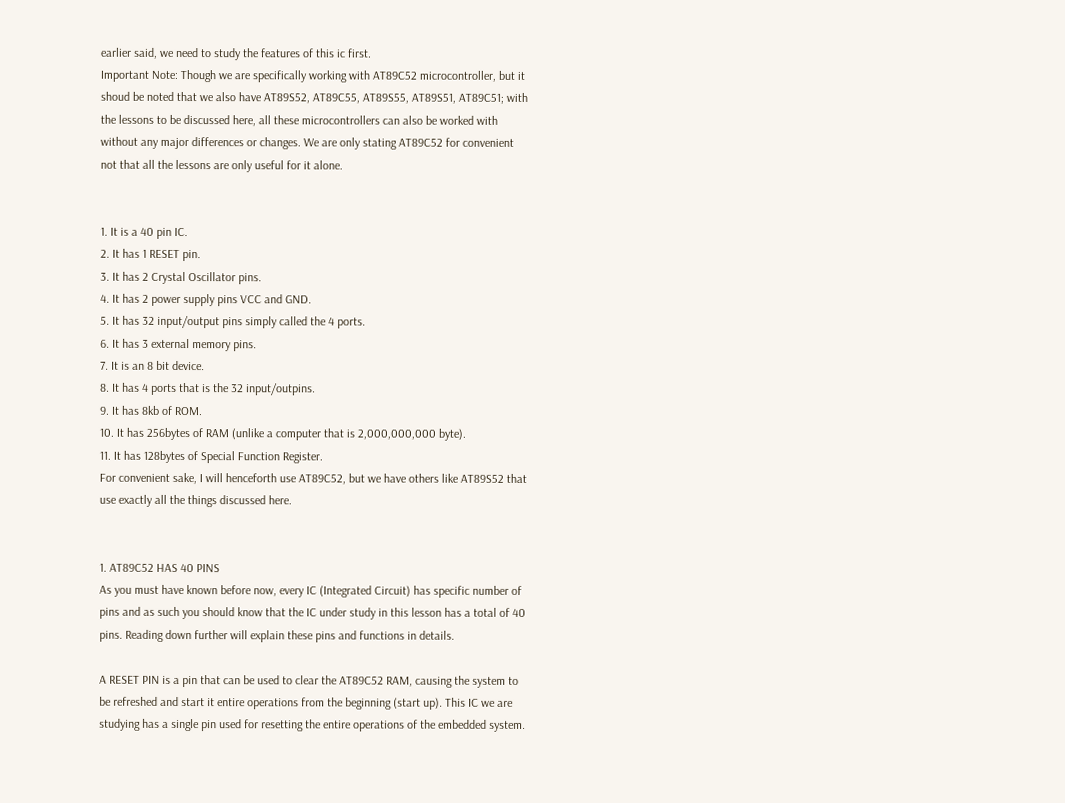earlier said, we need to study the features of this ic first.
Important Note: Though we are specifically working with AT89C52 microcontroller, but it shoud be noted that we also have AT89S52, AT89C55, AT89S55, AT89S51, AT89C51; with the lessons to be discussed here, all these microcontrollers can also be worked with without any major differences or changes. We are only stating AT89C52 for convenient not that all the lessons are only useful for it alone.


1. It is a 40 pin IC.
2. It has 1 RESET pin.
3. It has 2 Crystal Oscillator pins.
4. It has 2 power supply pins VCC and GND.
5. It has 32 input/output pins simply called the 4 ports.
6. It has 3 external memory pins.
7. It is an 8 bit device.
8. It has 4 ports that is the 32 input/outpins.
9. It has 8kb of ROM.
10. It has 256bytes of RAM (unlike a computer that is 2,000,000,000 byte).
11. It has 128bytes of Special Function Register.
For convenient sake, I will henceforth use AT89C52, but we have others like AT89S52 that use exactly all the things discussed here.


1. AT89C52 HAS 40 PINS
As you must have known before now, every IC (Integrated Circuit) has specific number of pins and as such you should know that the IC under study in this lesson has a total of 40 pins. Reading down further will explain these pins and functions in details.

A RESET PIN is a pin that can be used to clear the AT89C52 RAM, causing the system to be refreshed and start it entire operations from the beginning (start up). This IC we are studying has a single pin used for resetting the entire operations of the embedded system.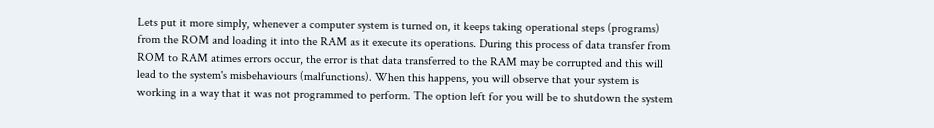Lets put it more simply, whenever a computer system is turned on, it keeps taking operational steps (programs) from the ROM and loading it into the RAM as it execute its operations. During this process of data transfer from ROM to RAM atimes errors occur, the error is that data transferred to the RAM may be corrupted and this will lead to the system's misbehaviours (malfunctions). When this happens, you will observe that your system is working in a way that it was not programmed to perform. The option left for you will be to shutdown the system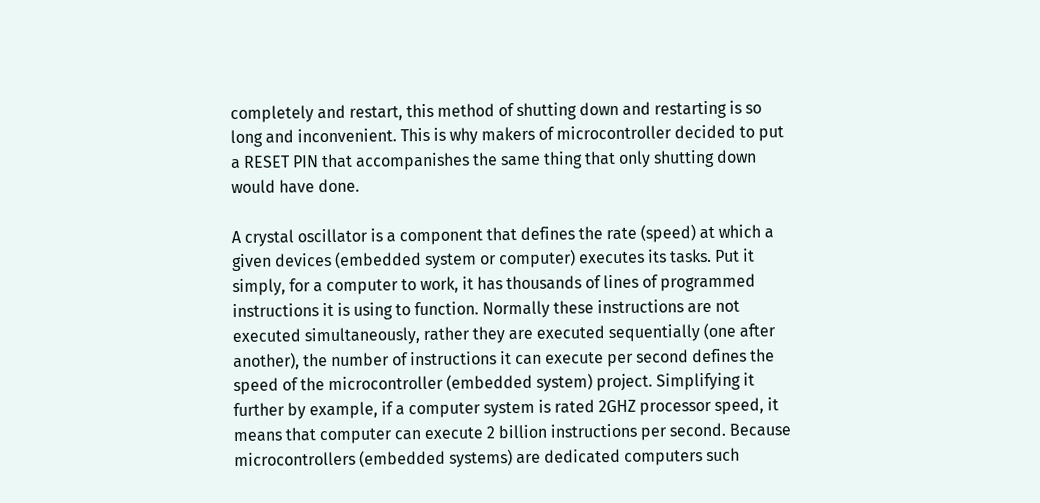completely and restart, this method of shutting down and restarting is so long and inconvenient. This is why makers of microcontroller decided to put a RESET PIN that accompanishes the same thing that only shutting down would have done.

A crystal oscillator is a component that defines the rate (speed) at which a given devices (embedded system or computer) executes its tasks. Put it simply, for a computer to work, it has thousands of lines of programmed instructions it is using to function. Normally these instructions are not executed simultaneously, rather they are executed sequentially (one after another), the number of instructions it can execute per second defines the speed of the microcontroller (embedded system) project. Simplifying it further by example, if a computer system is rated 2GHZ processor speed, it means that computer can execute 2 billion instructions per second. Because microcontrollers (embedded systems) are dedicated computers such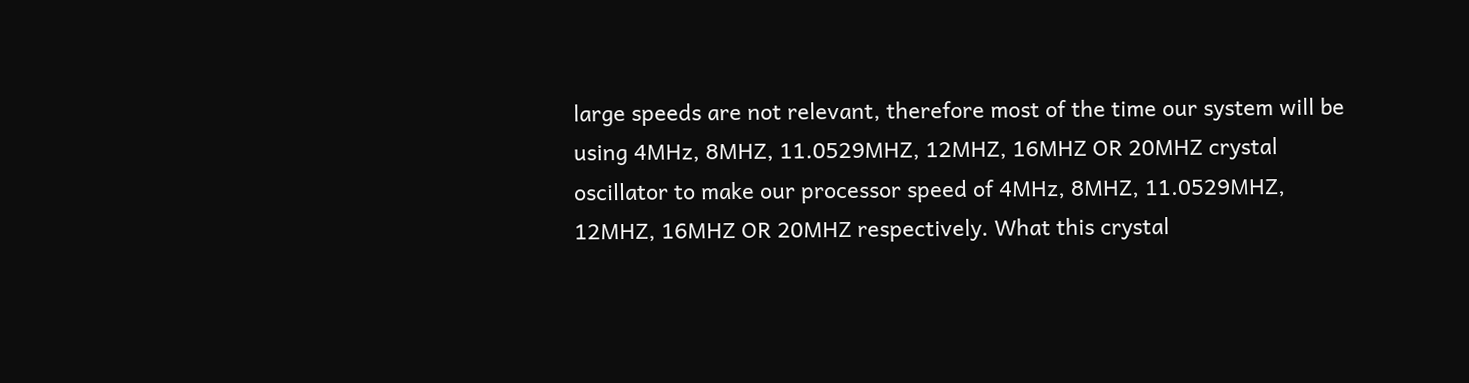large speeds are not relevant, therefore most of the time our system will be using 4MHz, 8MHZ, 11.0529MHZ, 12MHZ, 16MHZ OR 20MHZ crystal oscillator to make our processor speed of 4MHz, 8MHZ, 11.0529MHZ, 12MHZ, 16MHZ OR 20MHZ respectively. What this crystal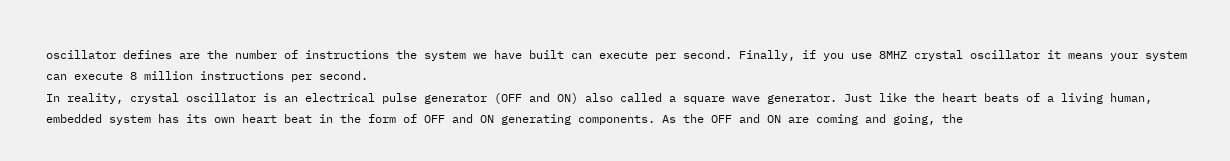oscillator defines are the number of instructions the system we have built can execute per second. Finally, if you use 8MHZ crystal oscillator it means your system can execute 8 million instructions per second.
In reality, crystal oscillator is an electrical pulse generator (OFF and ON) also called a square wave generator. Just like the heart beats of a living human, embedded system has its own heart beat in the form of OFF and ON generating components. As the OFF and ON are coming and going, the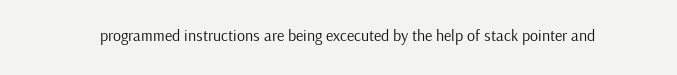programmed instructions are being excecuted by the help of stack pointer and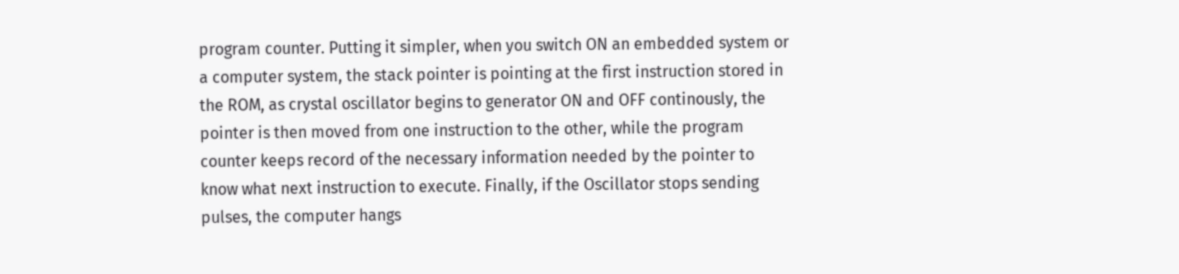program counter. Putting it simpler, when you switch ON an embedded system or a computer system, the stack pointer is pointing at the first instruction stored in the ROM, as crystal oscillator begins to generator ON and OFF continously, the pointer is then moved from one instruction to the other, while the program counter keeps record of the necessary information needed by the pointer to know what next instruction to execute. Finally, if the Oscillator stops sending pulses, the computer hangs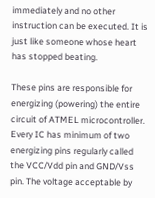immediately and no other instruction can be executed. It is just like someone whose heart has stopped beating.

These pins are responsible for energizing (powering) the entire circuit of ATMEL microcontroller. Every IC has minimum of two energizing pins regularly called the VCC/Vdd pin and GND/Vss pin. The voltage acceptable by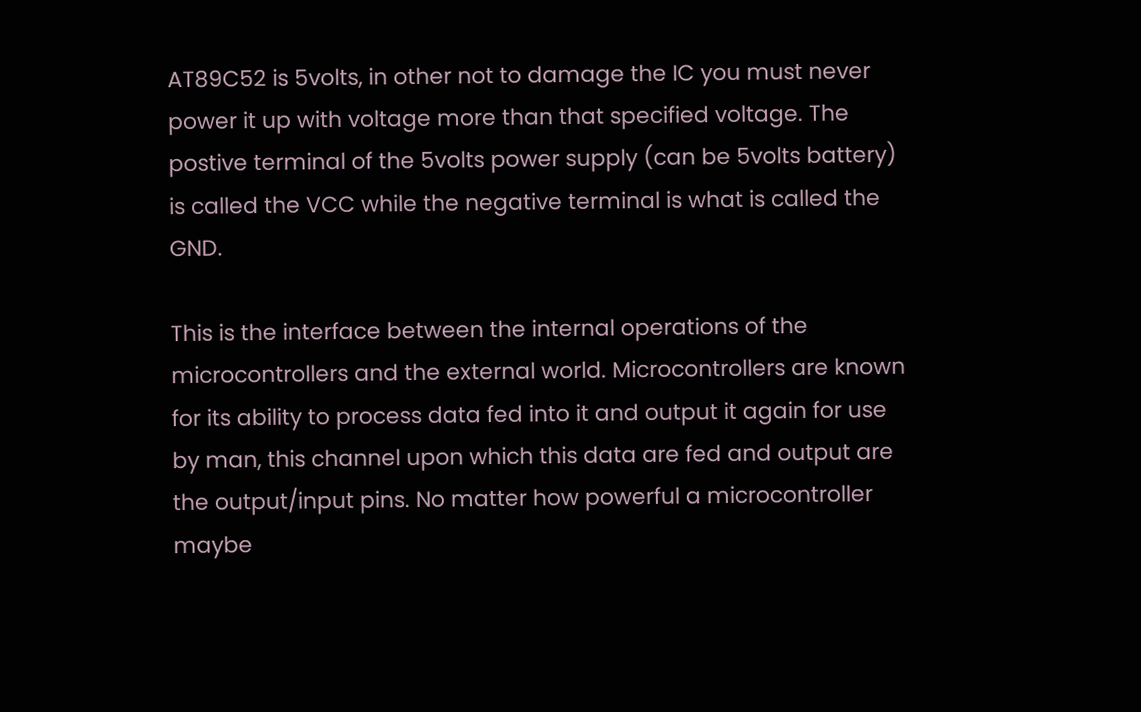AT89C52 is 5volts, in other not to damage the IC you must never power it up with voltage more than that specified voltage. The postive terminal of the 5volts power supply (can be 5volts battery) is called the VCC while the negative terminal is what is called the GND.

This is the interface between the internal operations of the microcontrollers and the external world. Microcontrollers are known for its ability to process data fed into it and output it again for use by man, this channel upon which this data are fed and output are the output/input pins. No matter how powerful a microcontroller maybe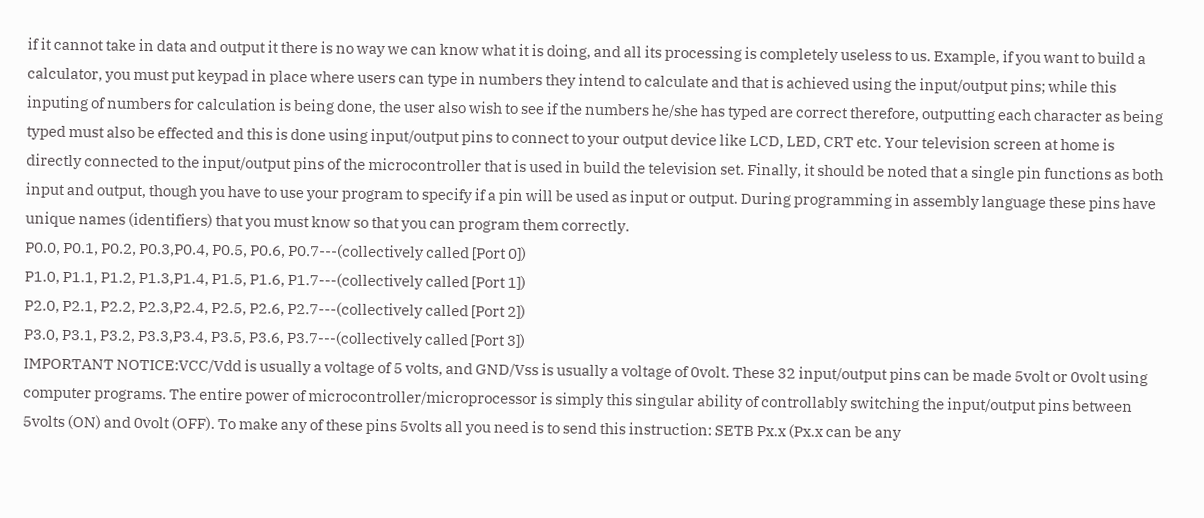if it cannot take in data and output it there is no way we can know what it is doing, and all its processing is completely useless to us. Example, if you want to build a calculator, you must put keypad in place where users can type in numbers they intend to calculate and that is achieved using the input/output pins; while this inputing of numbers for calculation is being done, the user also wish to see if the numbers he/she has typed are correct therefore, outputting each character as being typed must also be effected and this is done using input/output pins to connect to your output device like LCD, LED, CRT etc. Your television screen at home is directly connected to the input/output pins of the microcontroller that is used in build the television set. Finally, it should be noted that a single pin functions as both input and output, though you have to use your program to specify if a pin will be used as input or output. During programming in assembly language these pins have unique names (identifiers) that you must know so that you can program them correctly.
P0.0, P0.1, P0.2, P0.3,P0.4, P0.5, P0.6, P0.7---(collectively called [Port 0])
P1.0, P1.1, P1.2, P1.3,P1.4, P1.5, P1.6, P1.7---(collectively called [Port 1])
P2.0, P2.1, P2.2, P2.3,P2.4, P2.5, P2.6, P2.7---(collectively called [Port 2])
P3.0, P3.1, P3.2, P3.3,P3.4, P3.5, P3.6, P3.7---(collectively called [Port 3])
IMPORTANT NOTICE:VCC/Vdd is usually a voltage of 5 volts, and GND/Vss is usually a voltage of 0volt. These 32 input/output pins can be made 5volt or 0volt using computer programs. The entire power of microcontroller/microprocessor is simply this singular ability of controllably switching the input/output pins between 5volts (ON) and 0volt (OFF). To make any of these pins 5volts all you need is to send this instruction: SETB Px.x (Px.x can be any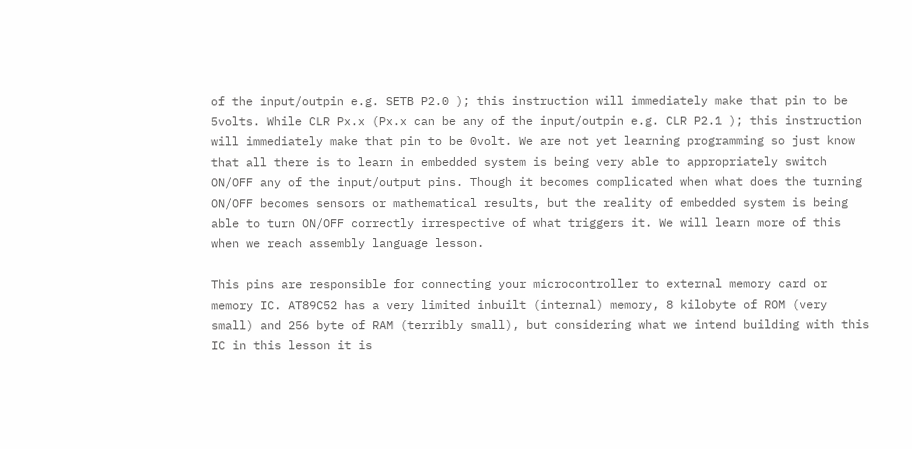of the input/outpin e.g. SETB P2.0 ); this instruction will immediately make that pin to be 5volts. While CLR Px.x (Px.x can be any of the input/outpin e.g. CLR P2.1 ); this instruction will immediately make that pin to be 0volt. We are not yet learning programming so just know that all there is to learn in embedded system is being very able to appropriately switch ON/OFF any of the input/output pins. Though it becomes complicated when what does the turning ON/OFF becomes sensors or mathematical results, but the reality of embedded system is being able to turn ON/OFF correctly irrespective of what triggers it. We will learn more of this when we reach assembly language lesson.

This pins are responsible for connecting your microcontroller to external memory card or memory IC. AT89C52 has a very limited inbuilt (internal) memory, 8 kilobyte of ROM (very small) and 256 byte of RAM (terribly small), but considering what we intend building with this IC in this lesson it is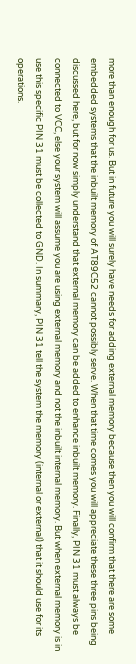more than enough for us. But in future you will surely have needs for adding external memory because then you will confirm that there are some embedded systems that the inbuilt memory of AT89C52 cannot possibly serve. When that time comes you will appreciate these three pins being discussed here, but for now simply understand that external memory can be added to enhance inbuilt memory. Finally, PIN 31 must always be connected to VCC, else your system will assume you are using external memory and not the inbuilt internal memory. But when external memory is in use this specific PIN 31 must be collected to GND. In summary, PIN 31 tell the system the memory (internal or external) that it should use for its operations.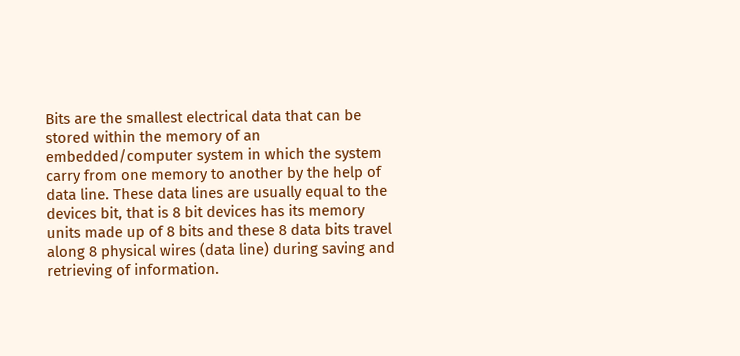Bits are the smallest electrical data that can be stored within the memory of an embedded/computer system in which the system carry from one memory to another by the help of data line. These data lines are usually equal to the devices bit, that is 8 bit devices has its memory units made up of 8 bits and these 8 data bits travel along 8 physical wires (data line) during saving and retrieving of information.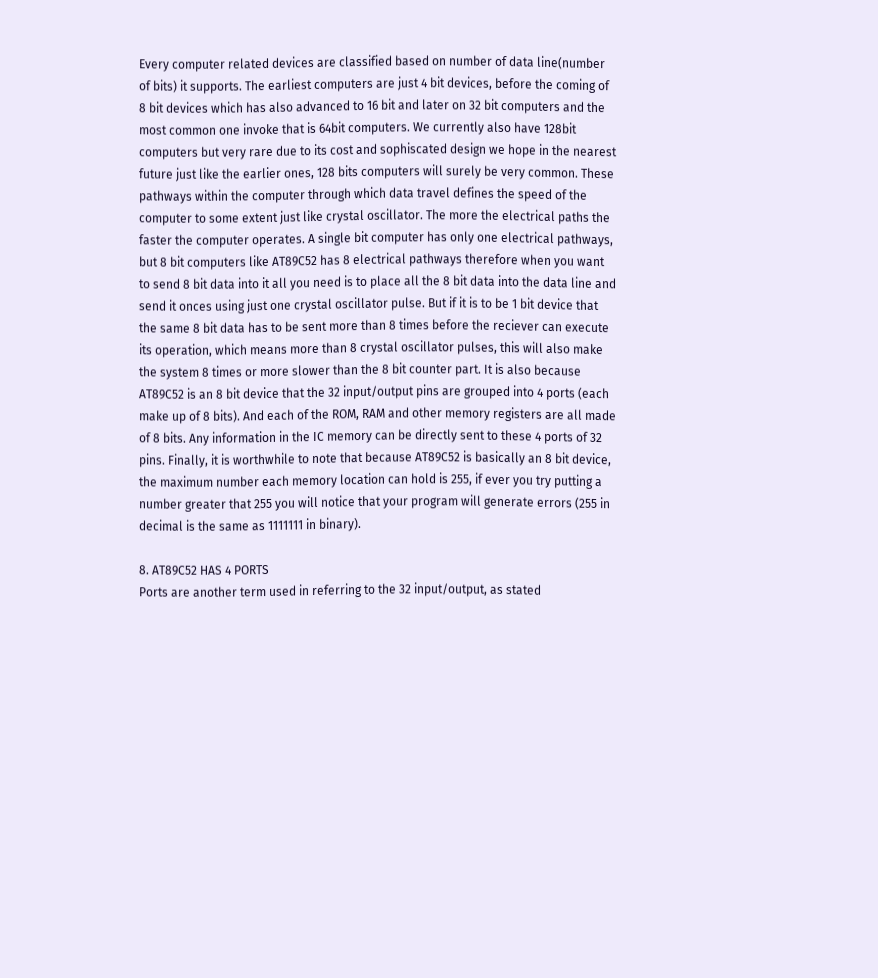Every computer related devices are classified based on number of data line(number of bits) it supports. The earliest computers are just 4 bit devices, before the coming of 8 bit devices which has also advanced to 16 bit and later on 32 bit computers and the most common one invoke that is 64bit computers. We currently also have 128bit computers but very rare due to its cost and sophiscated design we hope in the nearest future just like the earlier ones, 128 bits computers will surely be very common. These pathways within the computer through which data travel defines the speed of the computer to some extent just like crystal oscillator. The more the electrical paths the faster the computer operates. A single bit computer has only one electrical pathways, but 8 bit computers like AT89C52 has 8 electrical pathways therefore when you want to send 8 bit data into it all you need is to place all the 8 bit data into the data line and send it onces using just one crystal oscillator pulse. But if it is to be 1 bit device that the same 8 bit data has to be sent more than 8 times before the reciever can execute its operation, which means more than 8 crystal oscillator pulses, this will also make the system 8 times or more slower than the 8 bit counter part. It is also because AT89C52 is an 8 bit device that the 32 input/output pins are grouped into 4 ports (each make up of 8 bits). And each of the ROM, RAM and other memory registers are all made of 8 bits. Any information in the IC memory can be directly sent to these 4 ports of 32 pins. Finally, it is worthwhile to note that because AT89C52 is basically an 8 bit device, the maximum number each memory location can hold is 255, if ever you try putting a number greater that 255 you will notice that your program will generate errors (255 in decimal is the same as 1111111 in binary).

8. AT89C52 HAS 4 PORTS
Ports are another term used in referring to the 32 input/output, as stated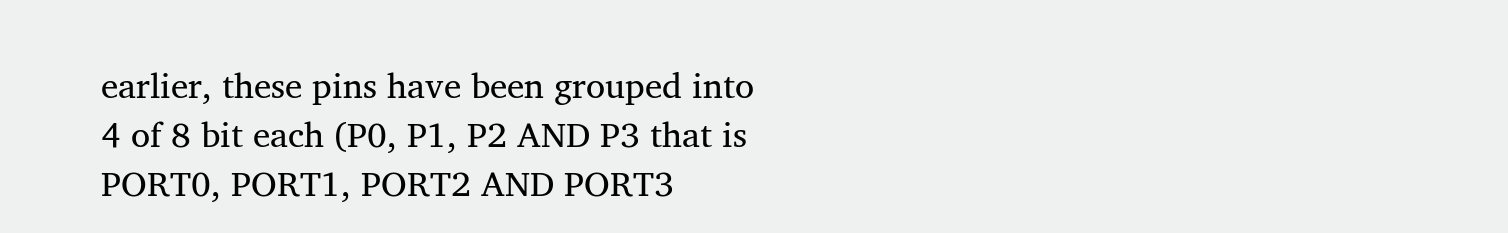earlier, these pins have been grouped into 4 of 8 bit each (P0, P1, P2 AND P3 that is PORT0, PORT1, PORT2 AND PORT3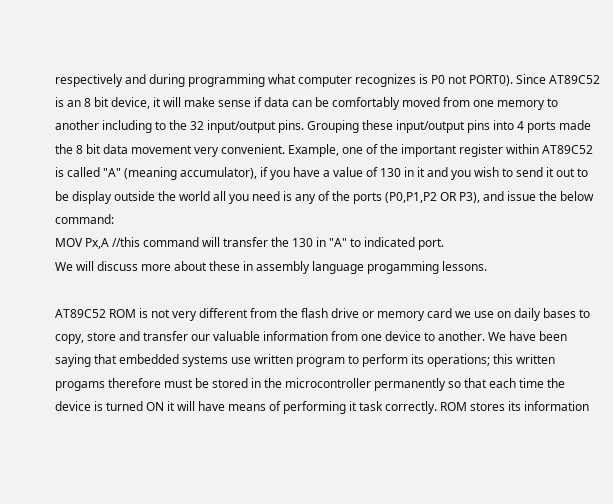respectively and during programming what computer recognizes is P0 not PORT0). Since AT89C52 is an 8 bit device, it will make sense if data can be comfortably moved from one memory to another including to the 32 input/output pins. Grouping these input/output pins into 4 ports made the 8 bit data movement very convenient. Example, one of the important register within AT89C52 is called "A" (meaning accumulator), if you have a value of 130 in it and you wish to send it out to be display outside the world all you need is any of the ports (P0,P1,P2 OR P3), and issue the below command:
MOV Px,A //this command will transfer the 130 in "A" to indicated port.
We will discuss more about these in assembly language progamming lessons.

AT89C52 ROM is not very different from the flash drive or memory card we use on daily bases to copy, store and transfer our valuable information from one device to another. We have been saying that embedded systems use written program to perform its operations; this written progams therefore must be stored in the microcontroller permanently so that each time the device is turned ON it will have means of performing it task correctly. ROM stores its information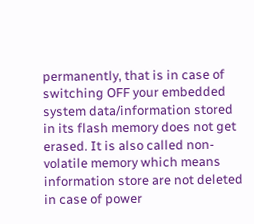permanently, that is in case of switching OFF your embedded system data/information stored in its flash memory does not get erased. It is also called non-volatile memory which means information store are not deleted in case of power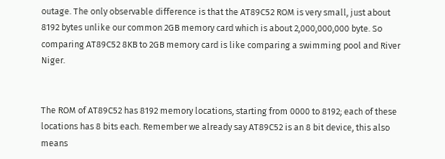outage. The only observable difference is that the AT89C52 ROM is very small, just about 8192 bytes unlike our common 2GB memory card which is about 2,000,000,000 byte. So comparing AT89C52 8KB to 2GB memory card is like comparing a swimming pool and River Niger.


The ROM of AT89C52 has 8192 memory locations, starting from 0000 to 8192; each of these locations has 8 bits each. Remember we already say AT89C52 is an 8 bit device, this also means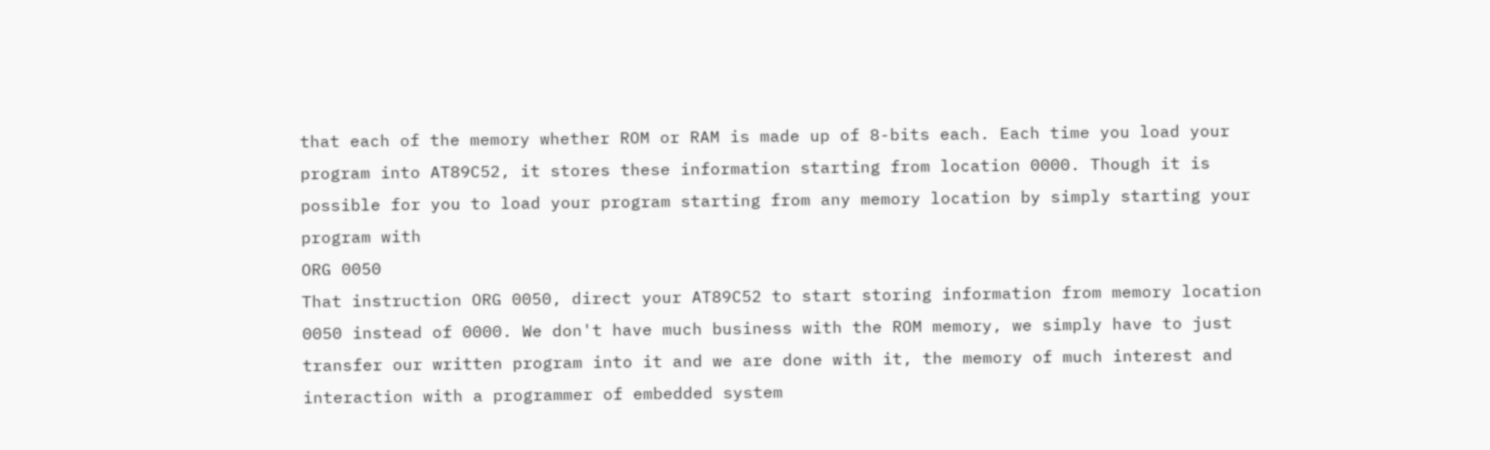that each of the memory whether ROM or RAM is made up of 8-bits each. Each time you load your program into AT89C52, it stores these information starting from location 0000. Though it is possible for you to load your program starting from any memory location by simply starting your program with
ORG 0050
That instruction ORG 0050, direct your AT89C52 to start storing information from memory location 0050 instead of 0000. We don't have much business with the ROM memory, we simply have to just transfer our written program into it and we are done with it, the memory of much interest and interaction with a programmer of embedded system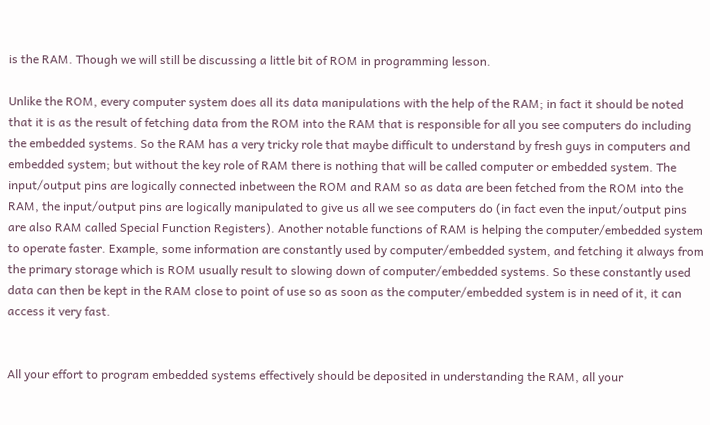is the RAM. Though we will still be discussing a little bit of ROM in programming lesson.

Unlike the ROM, every computer system does all its data manipulations with the help of the RAM; in fact it should be noted that it is as the result of fetching data from the ROM into the RAM that is responsible for all you see computers do including the embedded systems. So the RAM has a very tricky role that maybe difficult to understand by fresh guys in computers and embedded system; but without the key role of RAM there is nothing that will be called computer or embedded system. The input/output pins are logically connected inbetween the ROM and RAM so as data are been fetched from the ROM into the RAM, the input/output pins are logically manipulated to give us all we see computers do (in fact even the input/output pins are also RAM called Special Function Registers). Another notable functions of RAM is helping the computer/embedded system to operate faster. Example, some information are constantly used by computer/embedded system, and fetching it always from the primary storage which is ROM usually result to slowing down of computer/embedded systems. So these constantly used data can then be kept in the RAM close to point of use so as soon as the computer/embedded system is in need of it, it can access it very fast.


All your effort to program embedded systems effectively should be deposited in understanding the RAM, all your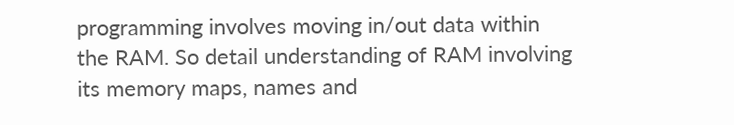programming involves moving in/out data within the RAM. So detail understanding of RAM involving its memory maps, names and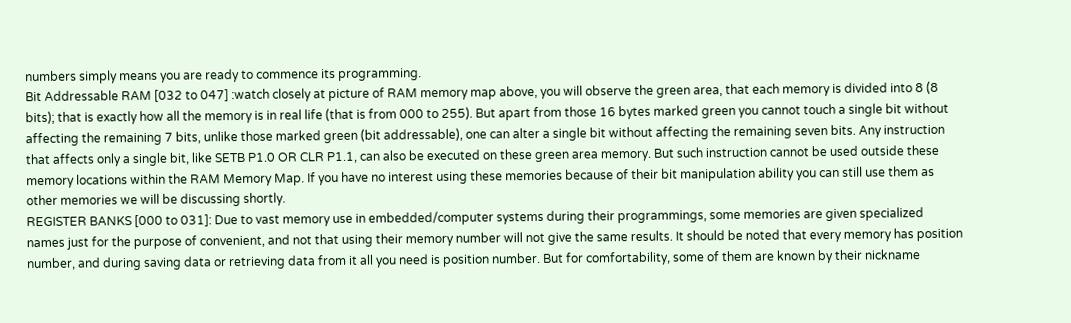numbers simply means you are ready to commence its programming.
Bit Addressable RAM [032 to 047] :watch closely at picture of RAM memory map above, you will observe the green area, that each memory is divided into 8 (8 bits); that is exactly how all the memory is in real life (that is from 000 to 255). But apart from those 16 bytes marked green you cannot touch a single bit without affecting the remaining 7 bits, unlike those marked green (bit addressable), one can alter a single bit without affecting the remaining seven bits. Any instruction that affects only a single bit, like SETB P1.0 OR CLR P1.1, can also be executed on these green area memory. But such instruction cannot be used outside these memory locations within the RAM Memory Map. If you have no interest using these memories because of their bit manipulation ability you can still use them as other memories we will be discussing shortly.
REGISTER BANKS [000 to 031]: Due to vast memory use in embedded/computer systems during their programmings, some memories are given specialized names just for the purpose of convenient, and not that using their memory number will not give the same results. It should be noted that every memory has position number, and during saving data or retrieving data from it all you need is position number. But for comfortability, some of them are known by their nickname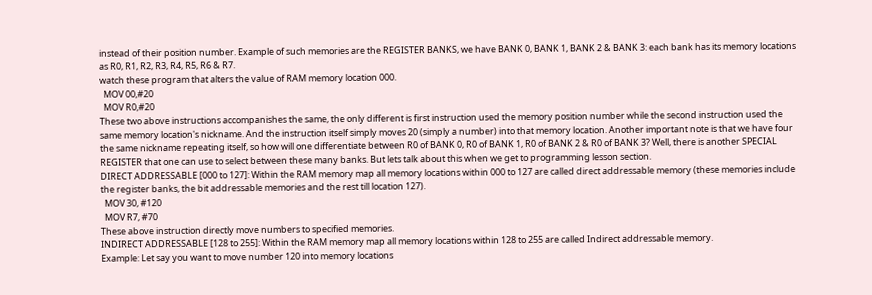instead of their position number. Example of such memories are the REGISTER BANKS, we have BANK 0, BANK 1, BANK 2 & BANK 3: each bank has its memory locations as R0, R1, R2, R3, R4, R5, R6 & R7.
watch these program that alters the value of RAM memory location 000.
  MOV 00,#20
  MOV R0,#20
These two above instructions accompanishes the same, the only different is first instruction used the memory position number while the second instruction used the same memory location's nickname. And the instruction itself simply moves 20 (simply a number) into that memory location. Another important note is that we have four the same nickname repeating itself, so how will one differentiate between R0 of BANK 0, R0 of BANK 1, R0 of BANK 2 & R0 of BANK 3? Well, there is another SPECIAL REGISTER that one can use to select between these many banks. But lets talk about this when we get to programming lesson section.
DIRECT ADDRESSABLE [000 to 127]: Within the RAM memory map all memory locations within 000 to 127 are called direct addressable memory (these memories include the register banks, the bit addressable memories and the rest till location 127).
  MOV 30, #120
  MOV R7, #70
These above instruction directly move numbers to specified memories.
INDIRECT ADDRESSABLE [128 to 255]: Within the RAM memory map all memory locations within 128 to 255 are called Indirect addressable memory.
Example: Let say you want to move number 120 into memory locations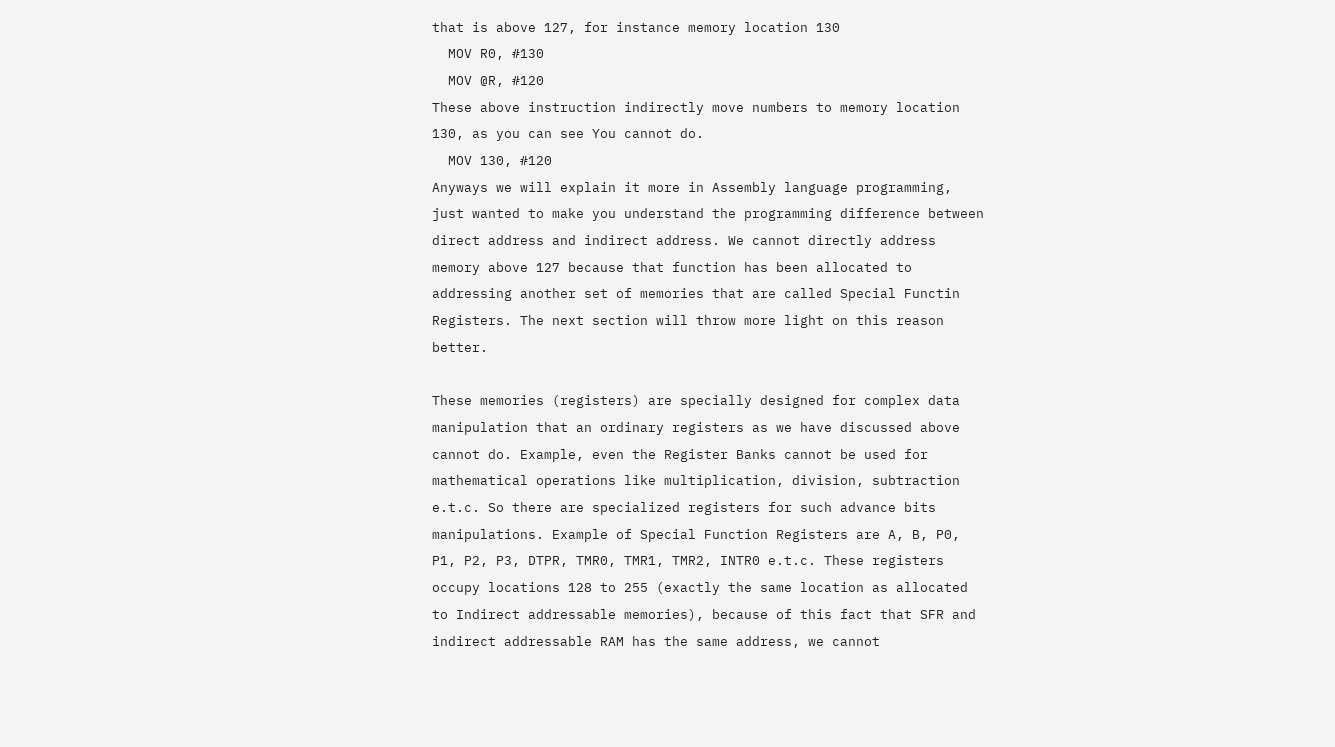that is above 127, for instance memory location 130
  MOV R0, #130
  MOV @R, #120
These above instruction indirectly move numbers to memory location 130, as you can see You cannot do.
  MOV 130, #120
Anyways we will explain it more in Assembly language programming, just wanted to make you understand the programming difference between direct address and indirect address. We cannot directly address memory above 127 because that function has been allocated to addressing another set of memories that are called Special Functin Registers. The next section will throw more light on this reason better.

These memories (registers) are specially designed for complex data manipulation that an ordinary registers as we have discussed above cannot do. Example, even the Register Banks cannot be used for mathematical operations like multiplication, division, subtraction e.t.c. So there are specialized registers for such advance bits manipulations. Example of Special Function Registers are A, B, P0, P1, P2, P3, DTPR, TMR0, TMR1, TMR2, INTR0 e.t.c. These registers occupy locations 128 to 255 (exactly the same location as allocated to Indirect addressable memories), because of this fact that SFR and indirect addressable RAM has the same address, we cannot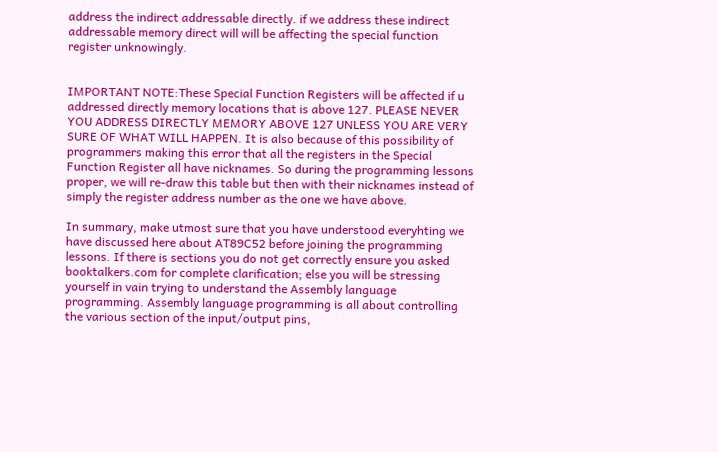address the indirect addressable directly. if we address these indirect addressable memory direct will will be affecting the special function register unknowingly.


IMPORTANT NOTE:These Special Function Registers will be affected if u addressed directly memory locations that is above 127. PLEASE NEVER YOU ADDRESS DIRECTLY MEMORY ABOVE 127 UNLESS YOU ARE VERY SURE OF WHAT WILL HAPPEN. It is also because of this possibility of programmers making this error that all the registers in the Special Function Register all have nicknames. So during the programming lessons proper, we will re-draw this table but then with their nicknames instead of simply the register address number as the one we have above.

In summary, make utmost sure that you have understood everyhting we have discussed here about AT89C52 before joining the programming lessons. If there is sections you do not get correctly ensure you asked booktalkers.com for complete clarification; else you will be stressing yourself in vain trying to understand the Assembly language programming. Assembly language programming is all about controlling the various section of the input/output pins,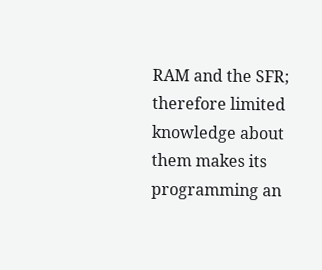RAM and the SFR; therefore limited knowledge about them makes its programming an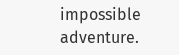impossible adventure.